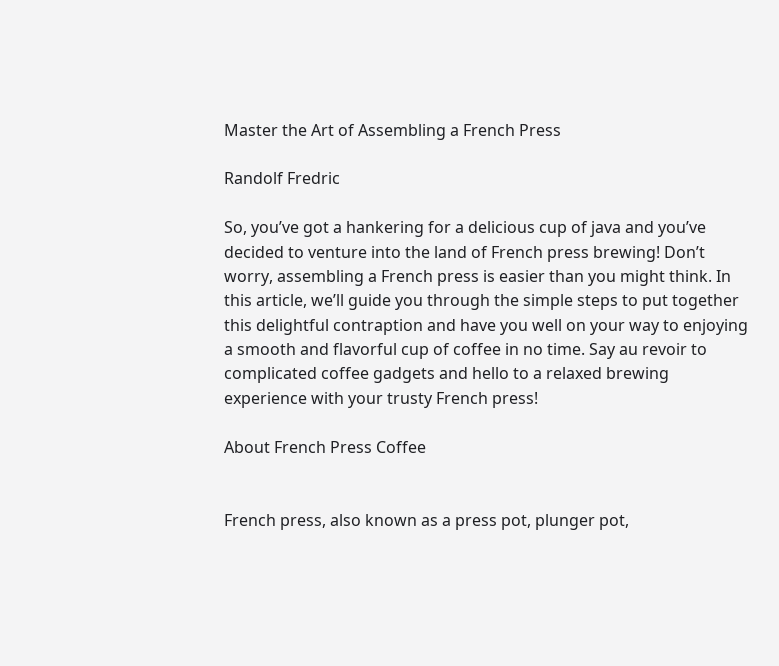Master the Art of Assembling a French Press

Randolf Fredric

So, you’ve got a hankering for a delicious cup of java and you’ve decided to venture into the land of French press brewing! Don’t worry, assembling a French press is easier than you might think. In this article, we’ll guide you through the simple steps to put together this delightful contraption and have you well on your way to enjoying a smooth and flavorful cup of coffee in no time. Say au revoir to complicated coffee gadgets and hello to a relaxed brewing experience with your trusty French press!

About French Press Coffee


French press, also known as a press pot, plunger pot,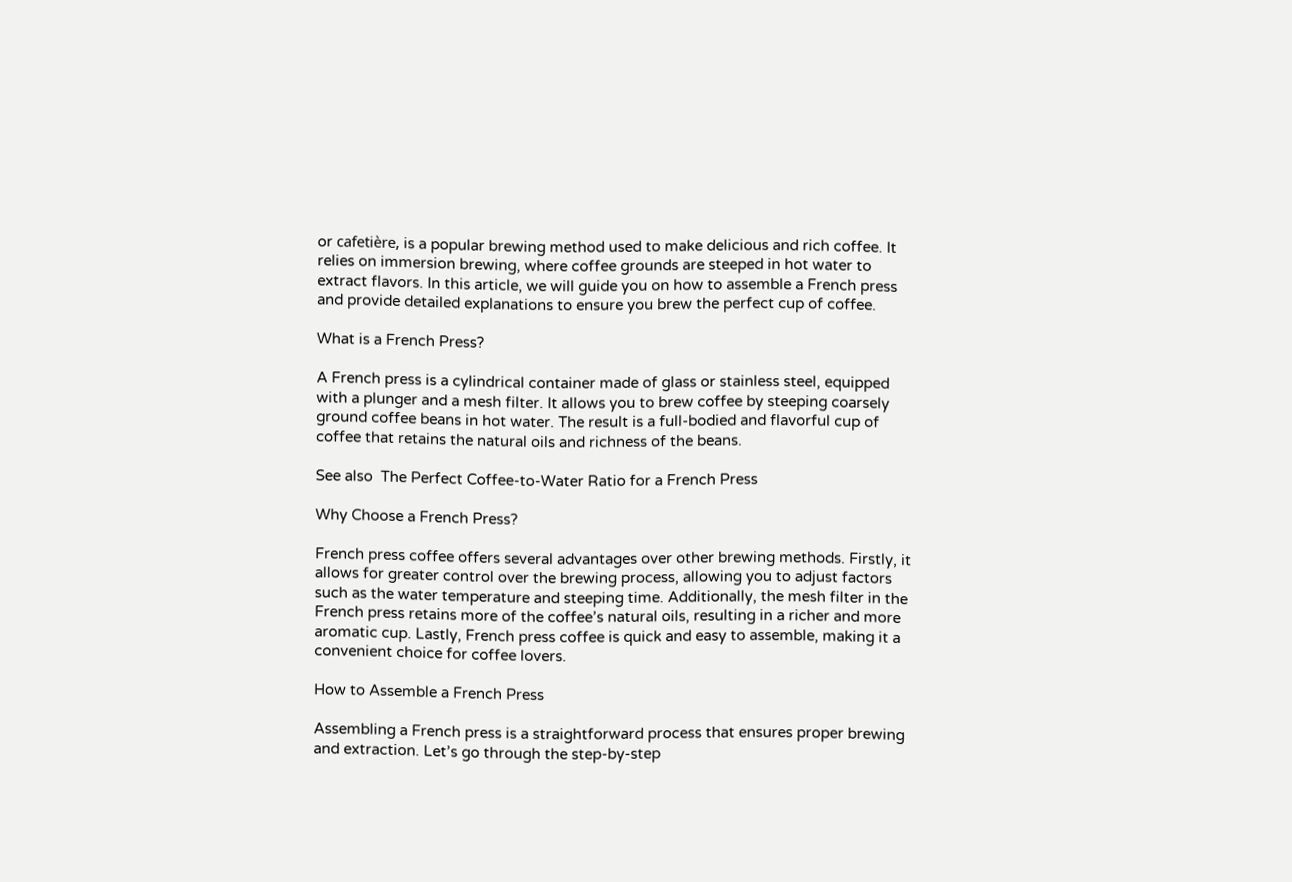or cafetière, is a popular brewing method used to make delicious and rich coffee. It relies on immersion brewing, where coffee grounds are steeped in hot water to extract flavors. In this article, we will guide you on how to assemble a French press and provide detailed explanations to ensure you brew the perfect cup of coffee.

What is a French Press?

A French press is a cylindrical container made of glass or stainless steel, equipped with a plunger and a mesh filter. It allows you to brew coffee by steeping coarsely ground coffee beans in hot water. The result is a full-bodied and flavorful cup of coffee that retains the natural oils and richness of the beans.

See also  The Perfect Coffee-to-Water Ratio for a French Press

Why Choose a French Press?

French press coffee offers several advantages over other brewing methods. Firstly, it allows for greater control over the brewing process, allowing you to adjust factors such as the water temperature and steeping time. Additionally, the mesh filter in the French press retains more of the coffee’s natural oils, resulting in a richer and more aromatic cup. Lastly, French press coffee is quick and easy to assemble, making it a convenient choice for coffee lovers.

How to Assemble a French Press

Assembling a French press is a straightforward process that ensures proper brewing and extraction. Let’s go through the step-by-step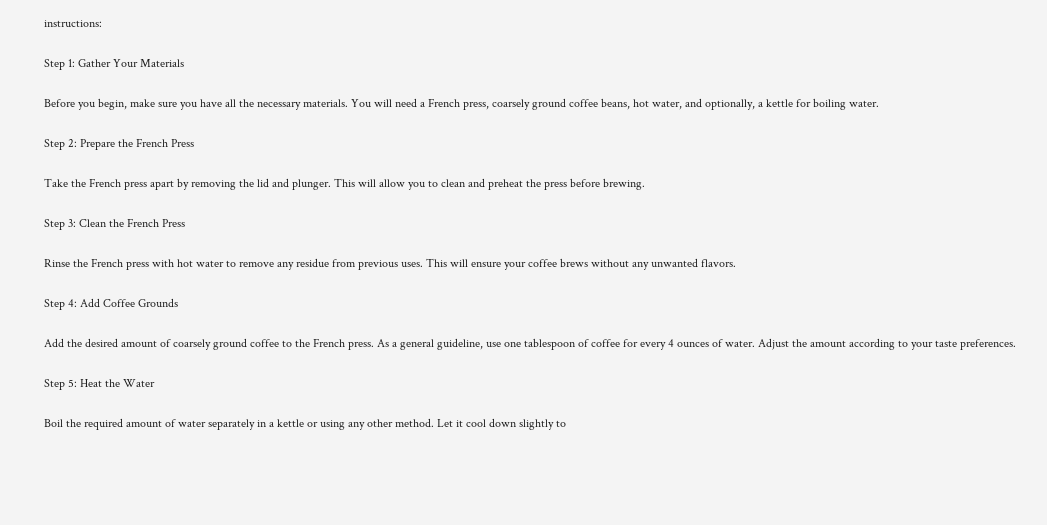instructions:

Step 1: Gather Your Materials

Before you begin, make sure you have all the necessary materials. You will need a French press, coarsely ground coffee beans, hot water, and optionally, a kettle for boiling water.

Step 2: Prepare the French Press

Take the French press apart by removing the lid and plunger. This will allow you to clean and preheat the press before brewing.

Step 3: Clean the French Press

Rinse the French press with hot water to remove any residue from previous uses. This will ensure your coffee brews without any unwanted flavors.

Step 4: Add Coffee Grounds

Add the desired amount of coarsely ground coffee to the French press. As a general guideline, use one tablespoon of coffee for every 4 ounces of water. Adjust the amount according to your taste preferences.

Step 5: Heat the Water

Boil the required amount of water separately in a kettle or using any other method. Let it cool down slightly to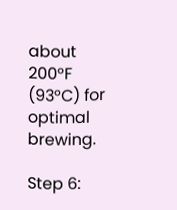about 200°F (93°C) for optimal brewing.

Step 6: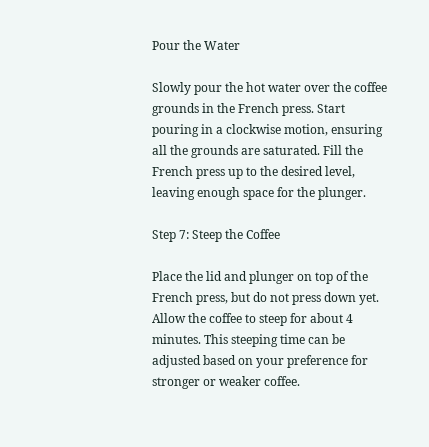Pour the Water

Slowly pour the hot water over the coffee grounds in the French press. Start pouring in a clockwise motion, ensuring all the grounds are saturated. Fill the French press up to the desired level, leaving enough space for the plunger.

Step 7: Steep the Coffee

Place the lid and plunger on top of the French press, but do not press down yet. Allow the coffee to steep for about 4 minutes. This steeping time can be adjusted based on your preference for stronger or weaker coffee.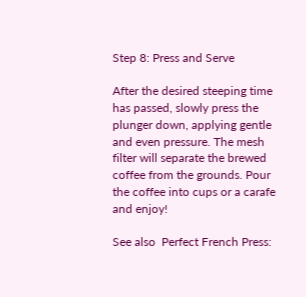Step 8: Press and Serve

After the desired steeping time has passed, slowly press the plunger down, applying gentle and even pressure. The mesh filter will separate the brewed coffee from the grounds. Pour the coffee into cups or a carafe and enjoy!

See also  Perfect French Press: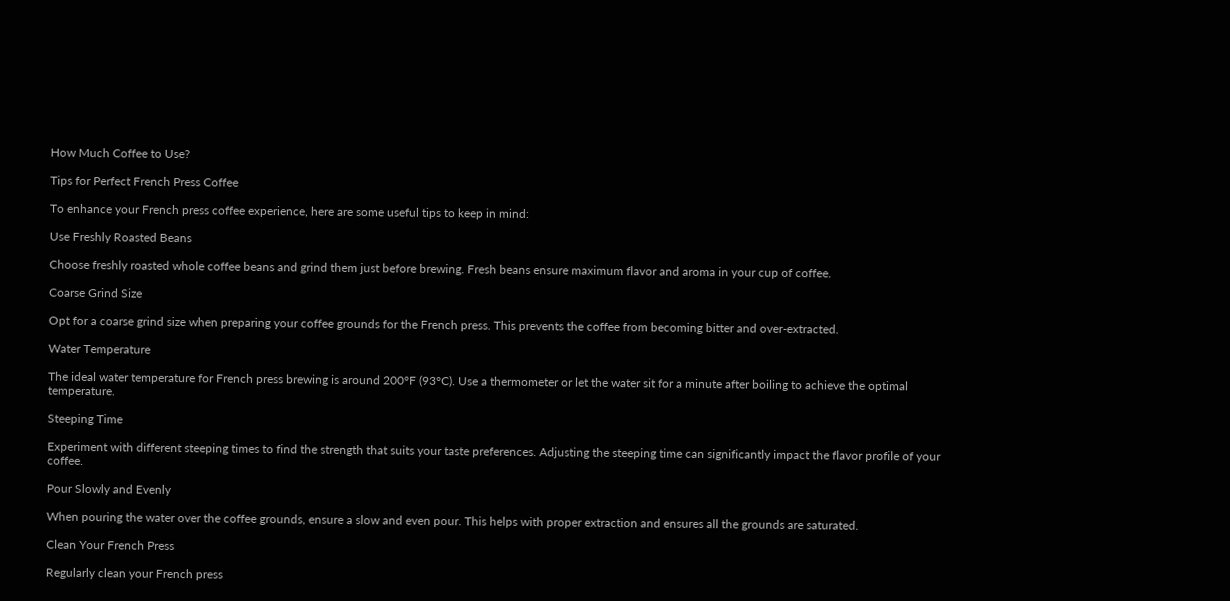How Much Coffee to Use?

Tips for Perfect French Press Coffee

To enhance your French press coffee experience, here are some useful tips to keep in mind:

Use Freshly Roasted Beans

Choose freshly roasted whole coffee beans and grind them just before brewing. Fresh beans ensure maximum flavor and aroma in your cup of coffee.

Coarse Grind Size

Opt for a coarse grind size when preparing your coffee grounds for the French press. This prevents the coffee from becoming bitter and over-extracted.

Water Temperature

The ideal water temperature for French press brewing is around 200°F (93°C). Use a thermometer or let the water sit for a minute after boiling to achieve the optimal temperature.

Steeping Time

Experiment with different steeping times to find the strength that suits your taste preferences. Adjusting the steeping time can significantly impact the flavor profile of your coffee.

Pour Slowly and Evenly

When pouring the water over the coffee grounds, ensure a slow and even pour. This helps with proper extraction and ensures all the grounds are saturated.

Clean Your French Press

Regularly clean your French press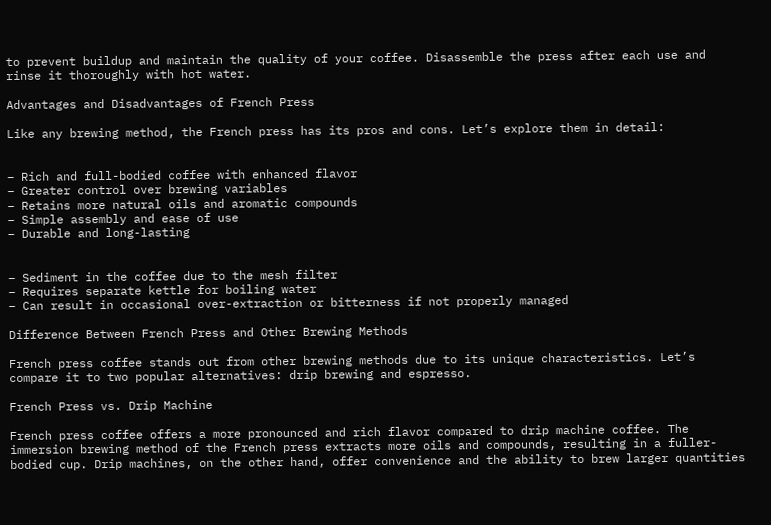to prevent buildup and maintain the quality of your coffee. Disassemble the press after each use and rinse it thoroughly with hot water.

Advantages and Disadvantages of French Press

Like any brewing method, the French press has its pros and cons. Let’s explore them in detail:


– Rich and full-bodied coffee with enhanced flavor
– Greater control over brewing variables
– Retains more natural oils and aromatic compounds
– Simple assembly and ease of use
– Durable and long-lasting


– Sediment in the coffee due to the mesh filter
– Requires separate kettle for boiling water
– Can result in occasional over-extraction or bitterness if not properly managed

Difference Between French Press and Other Brewing Methods

French press coffee stands out from other brewing methods due to its unique characteristics. Let’s compare it to two popular alternatives: drip brewing and espresso.

French Press vs. Drip Machine

French press coffee offers a more pronounced and rich flavor compared to drip machine coffee. The immersion brewing method of the French press extracts more oils and compounds, resulting in a fuller-bodied cup. Drip machines, on the other hand, offer convenience and the ability to brew larger quantities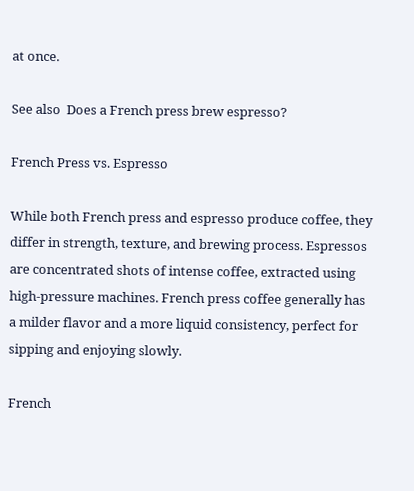at once.

See also  Does a French press brew espresso?

French Press vs. Espresso

While both French press and espresso produce coffee, they differ in strength, texture, and brewing process. Espressos are concentrated shots of intense coffee, extracted using high-pressure machines. French press coffee generally has a milder flavor and a more liquid consistency, perfect for sipping and enjoying slowly.

French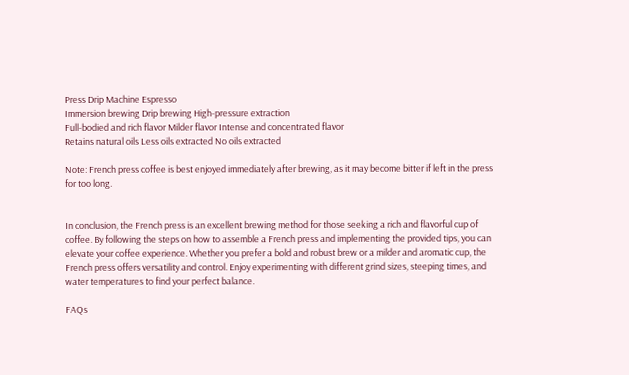Press Drip Machine Espresso
Immersion brewing Drip brewing High-pressure extraction
Full-bodied and rich flavor Milder flavor Intense and concentrated flavor
Retains natural oils Less oils extracted No oils extracted

Note: French press coffee is best enjoyed immediately after brewing, as it may become bitter if left in the press for too long.


In conclusion, the French press is an excellent brewing method for those seeking a rich and flavorful cup of coffee. By following the steps on how to assemble a French press and implementing the provided tips, you can elevate your coffee experience. Whether you prefer a bold and robust brew or a milder and aromatic cup, the French press offers versatility and control. Enjoy experimenting with different grind sizes, steeping times, and water temperatures to find your perfect balance.

FAQs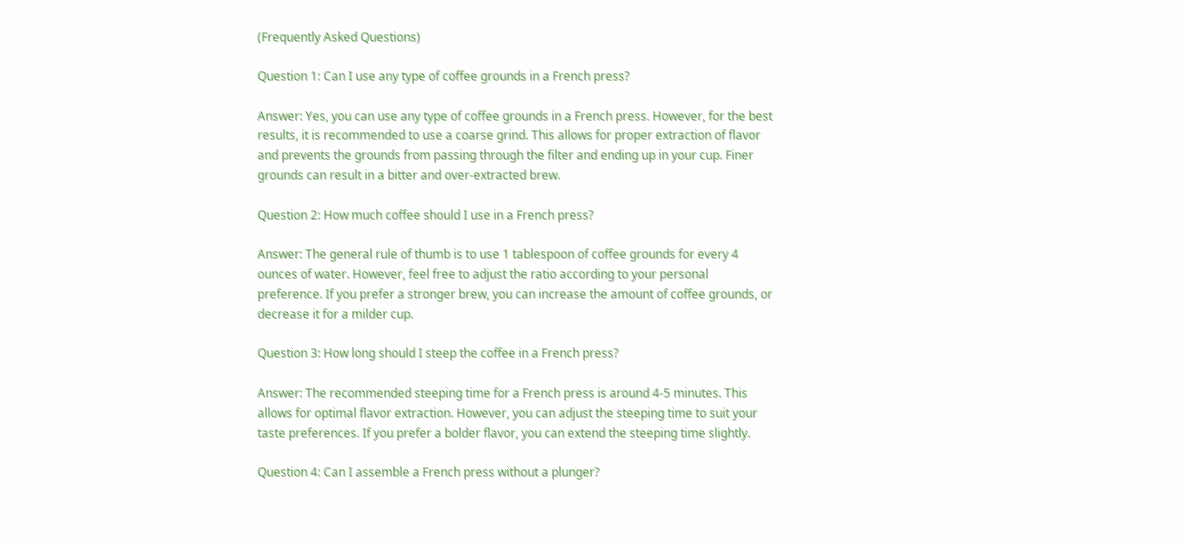(Frequently Asked Questions)

Question 1: Can I use any type of coffee grounds in a French press?

Answer: Yes, you can use any type of coffee grounds in a French press. However, for the best results, it is recommended to use a coarse grind. This allows for proper extraction of flavor and prevents the grounds from passing through the filter and ending up in your cup. Finer grounds can result in a bitter and over-extracted brew.

Question 2: How much coffee should I use in a French press?

Answer: The general rule of thumb is to use 1 tablespoon of coffee grounds for every 4 ounces of water. However, feel free to adjust the ratio according to your personal preference. If you prefer a stronger brew, you can increase the amount of coffee grounds, or decrease it for a milder cup.

Question 3: How long should I steep the coffee in a French press?

Answer: The recommended steeping time for a French press is around 4-5 minutes. This allows for optimal flavor extraction. However, you can adjust the steeping time to suit your taste preferences. If you prefer a bolder flavor, you can extend the steeping time slightly.

Question 4: Can I assemble a French press without a plunger?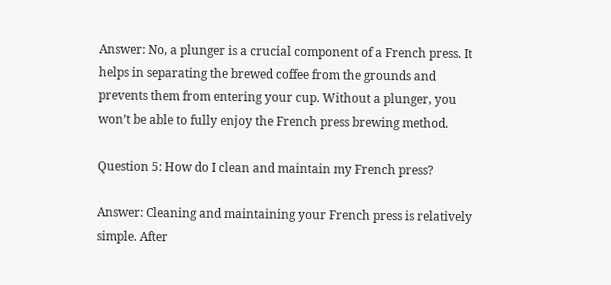Answer: No, a plunger is a crucial component of a French press. It helps in separating the brewed coffee from the grounds and prevents them from entering your cup. Without a plunger, you won’t be able to fully enjoy the French press brewing method.

Question 5: How do I clean and maintain my French press?

Answer: Cleaning and maintaining your French press is relatively simple. After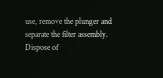use, remove the plunger and separate the filter assembly. Dispose of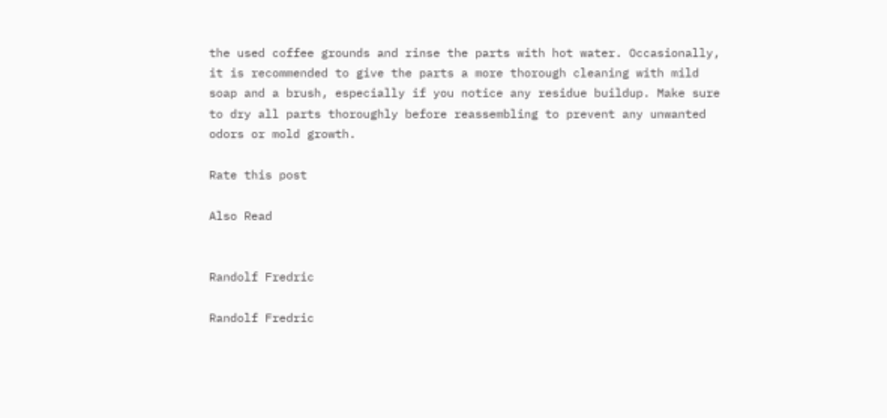the used coffee grounds and rinse the parts with hot water. Occasionally, it is recommended to give the parts a more thorough cleaning with mild soap and a brush, especially if you notice any residue buildup. Make sure to dry all parts thoroughly before reassembling to prevent any unwanted odors or mold growth.

Rate this post

Also Read


Randolf Fredric

Randolf Fredric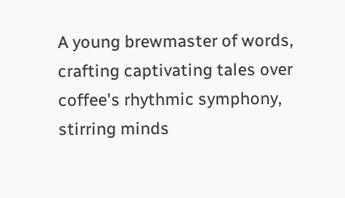A young brewmaster of words, crafting captivating tales over coffee's rhythmic symphony, stirring minds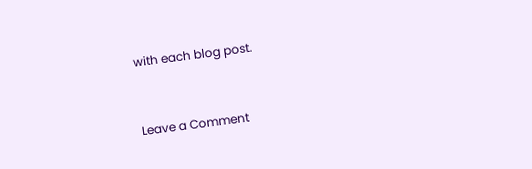with each blog post.


Leave a Comment